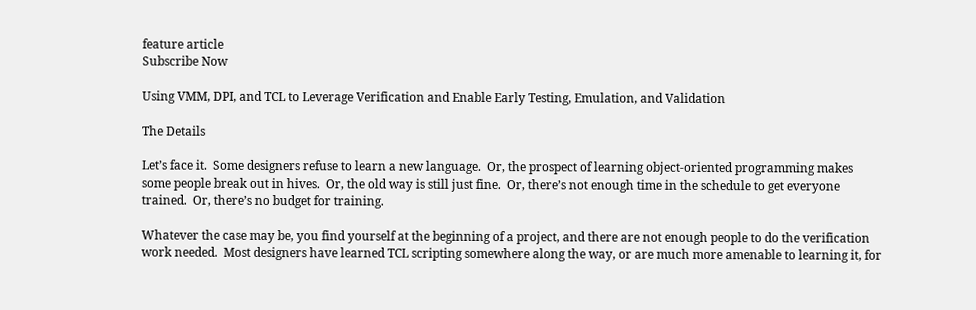feature article
Subscribe Now

Using VMM, DPI, and TCL to Leverage Verification and Enable Early Testing, Emulation, and Validation

The Details

Let’s face it.  Some designers refuse to learn a new language.  Or, the prospect of learning object-oriented programming makes some people break out in hives.  Or, the old way is still just fine.  Or, there’s not enough time in the schedule to get everyone trained.  Or, there’s no budget for training.

Whatever the case may be, you find yourself at the beginning of a project, and there are not enough people to do the verification work needed.  Most designers have learned TCL scripting somewhere along the way, or are much more amenable to learning it, for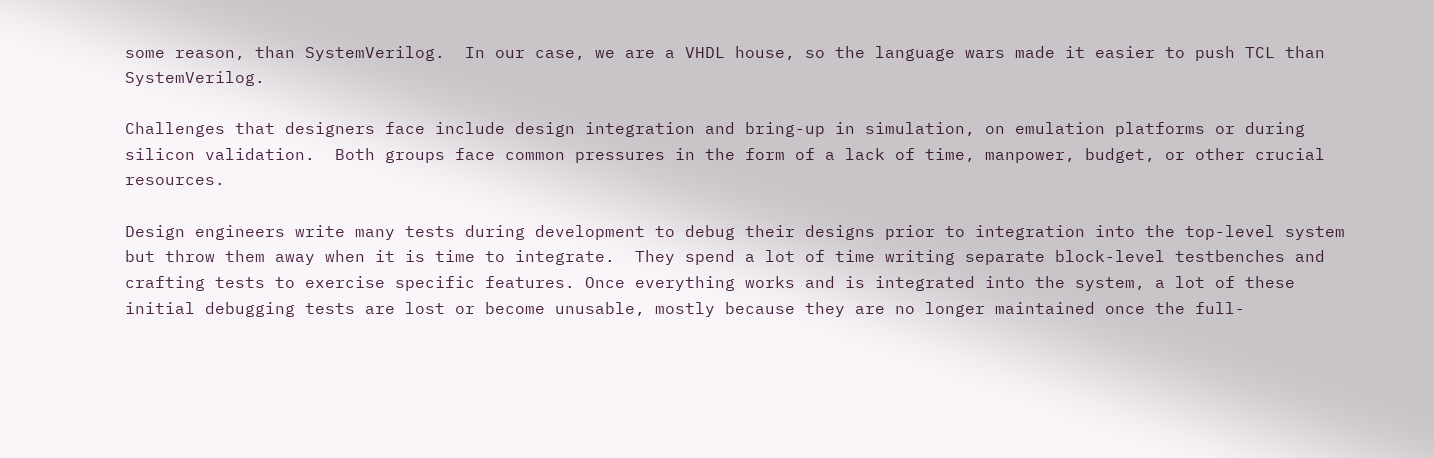some reason, than SystemVerilog.  In our case, we are a VHDL house, so the language wars made it easier to push TCL than SystemVerilog.

Challenges that designers face include design integration and bring-up in simulation, on emulation platforms or during silicon validation.  Both groups face common pressures in the form of a lack of time, manpower, budget, or other crucial resources.

Design engineers write many tests during development to debug their designs prior to integration into the top-level system but throw them away when it is time to integrate.  They spend a lot of time writing separate block-level testbenches and crafting tests to exercise specific features. Once everything works and is integrated into the system, a lot of these initial debugging tests are lost or become unusable, mostly because they are no longer maintained once the full-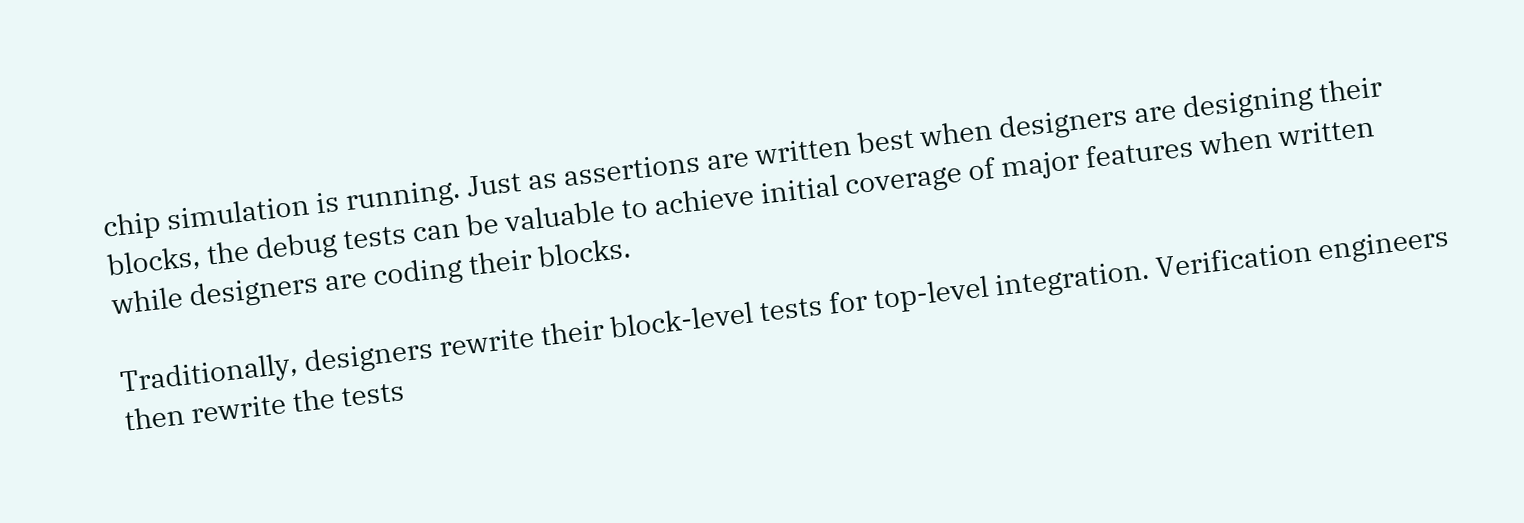chip simulation is running. Just as assertions are written best when designers are designing their blocks, the debug tests can be valuable to achieve initial coverage of major features when written while designers are coding their blocks.

Traditionally, designers rewrite their block-level tests for top-level integration. Verification engineers then rewrite the tests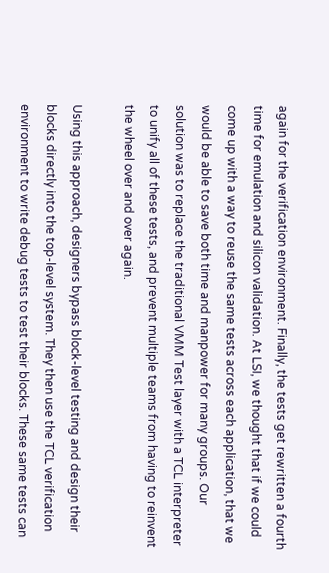again for the verification environment. Finally, the tests get rewritten a fourth time for emulation and silicon validation. At LSI, we thought that if we could come up with a way to reuse the same tests across each application, that we would be able to save both time and manpower for many groups. Our solution was to replace the traditional VMM Test layer with a TCL interpreter to unify all of these tests, and prevent multiple teams from having to reinvent the wheel over and over again.

Using this approach, designers bypass block-level testing and design their blocks directly into the top-level system. They then use the TCL verification environment to write debug tests to test their blocks. These same tests can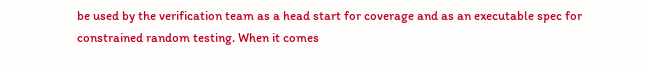be used by the verification team as a head start for coverage and as an executable spec for constrained random testing. When it comes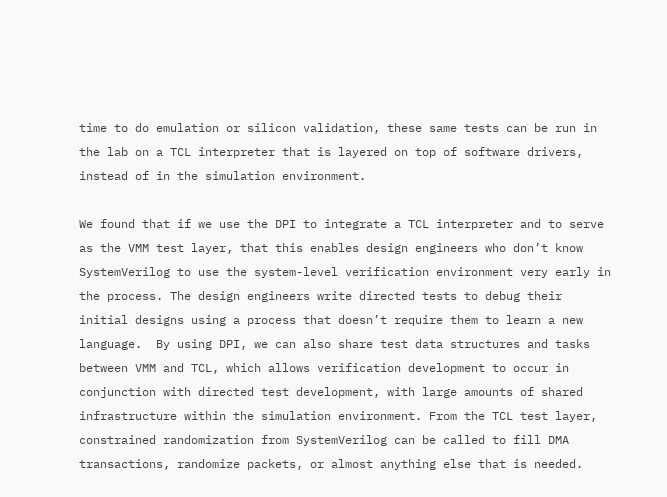time to do emulation or silicon validation, these same tests can be run in the lab on a TCL interpreter that is layered on top of software drivers, instead of in the simulation environment.

We found that if we use the DPI to integrate a TCL interpreter and to serve as the VMM test layer, that this enables design engineers who don’t know SystemVerilog to use the system-level verification environment very early in the process. The design engineers write directed tests to debug their initial designs using a process that doesn’t require them to learn a new language.  By using DPI, we can also share test data structures and tasks between VMM and TCL, which allows verification development to occur in conjunction with directed test development, with large amounts of shared infrastructure within the simulation environment. From the TCL test layer, constrained randomization from SystemVerilog can be called to fill DMA transactions, randomize packets, or almost anything else that is needed.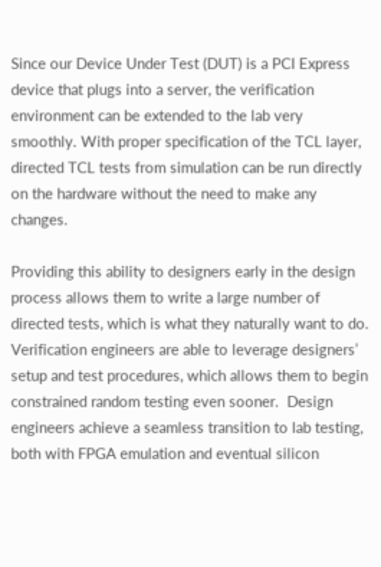Since our Device Under Test (DUT) is a PCI Express device that plugs into a server, the verification environment can be extended to the lab very smoothly. With proper specification of the TCL layer, directed TCL tests from simulation can be run directly on the hardware without the need to make any changes.

Providing this ability to designers early in the design process allows them to write a large number of directed tests, which is what they naturally want to do.  Verification engineers are able to leverage designers’ setup and test procedures, which allows them to begin constrained random testing even sooner.  Design engineers achieve a seamless transition to lab testing, both with FPGA emulation and eventual silicon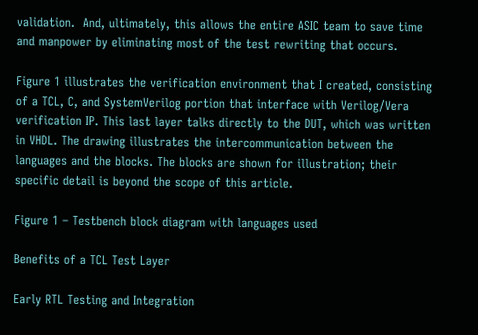validation.  And, ultimately, this allows the entire ASIC team to save time and manpower by eliminating most of the test rewriting that occurs.

Figure 1 illustrates the verification environment that I created, consisting of a TCL, C, and SystemVerilog portion that interface with Verilog/Vera verification IP. This last layer talks directly to the DUT, which was written in VHDL. The drawing illustrates the intercommunication between the languages and the blocks. The blocks are shown for illustration; their specific detail is beyond the scope of this article.

Figure 1 – Testbench block diagram with languages used

Benefits of a TCL Test Layer

Early RTL Testing and Integration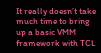It really doesn’t take much time to bring up a basic VMM framework with TCL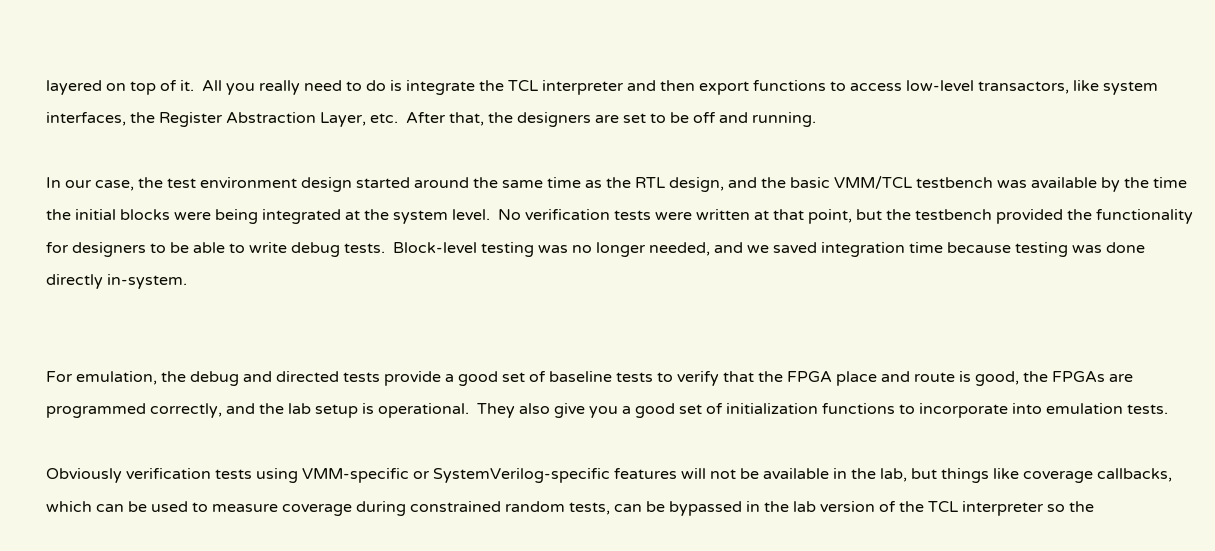layered on top of it.  All you really need to do is integrate the TCL interpreter and then export functions to access low-level transactors, like system interfaces, the Register Abstraction Layer, etc.  After that, the designers are set to be off and running.

In our case, the test environment design started around the same time as the RTL design, and the basic VMM/TCL testbench was available by the time the initial blocks were being integrated at the system level.  No verification tests were written at that point, but the testbench provided the functionality for designers to be able to write debug tests.  Block-level testing was no longer needed, and we saved integration time because testing was done directly in-system.


For emulation, the debug and directed tests provide a good set of baseline tests to verify that the FPGA place and route is good, the FPGAs are programmed correctly, and the lab setup is operational.  They also give you a good set of initialization functions to incorporate into emulation tests.

Obviously verification tests using VMM-specific or SystemVerilog-specific features will not be available in the lab, but things like coverage callbacks, which can be used to measure coverage during constrained random tests, can be bypassed in the lab version of the TCL interpreter so the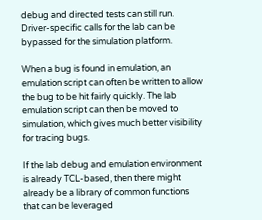debug and directed tests can still run.  Driver-specific calls for the lab can be bypassed for the simulation platform.

When a bug is found in emulation, an emulation script can often be written to allow the bug to be hit fairly quickly. The lab emulation script can then be moved to simulation, which gives much better visibility for tracing bugs.

If the lab debug and emulation environment is already TCL-based, then there might already be a library of common functions that can be leveraged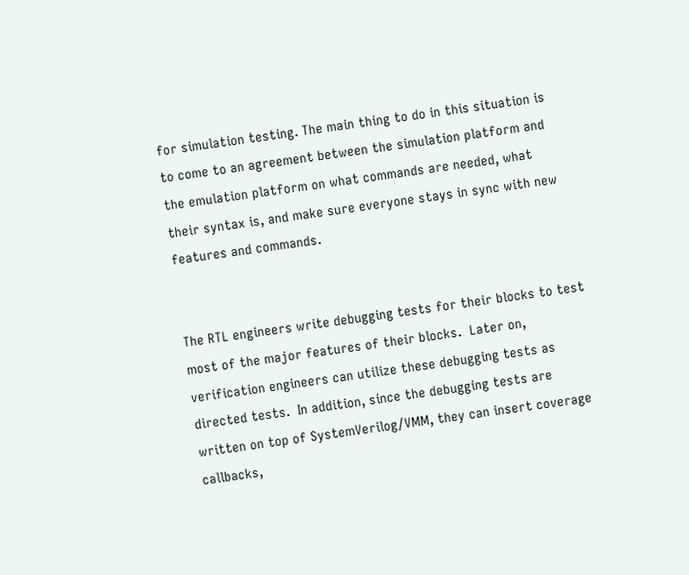for simulation testing. The main thing to do in this situation is to come to an agreement between the simulation platform and the emulation platform on what commands are needed, what their syntax is, and make sure everyone stays in sync with new features and commands.


The RTL engineers write debugging tests for their blocks to test most of the major features of their blocks.  Later on, verification engineers can utilize these debugging tests as directed tests.  In addition, since the debugging tests are written on top of SystemVerilog/VMM, they can insert coverage callbacks,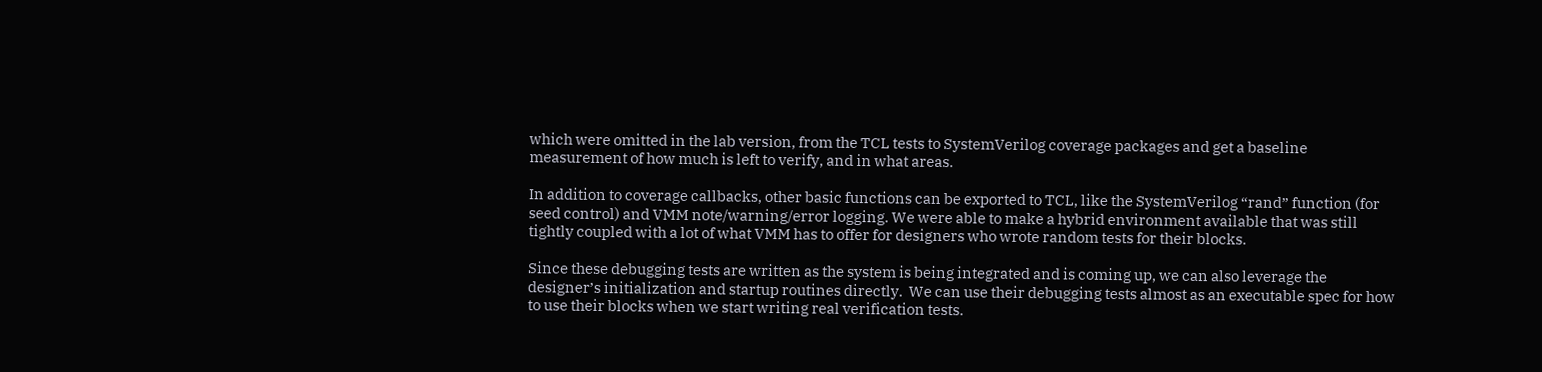which were omitted in the lab version, from the TCL tests to SystemVerilog coverage packages and get a baseline measurement of how much is left to verify, and in what areas.

In addition to coverage callbacks, other basic functions can be exported to TCL, like the SystemVerilog “rand” function (for seed control) and VMM note/warning/error logging. We were able to make a hybrid environment available that was still tightly coupled with a lot of what VMM has to offer for designers who wrote random tests for their blocks.

Since these debugging tests are written as the system is being integrated and is coming up, we can also leverage the designer’s initialization and startup routines directly.  We can use their debugging tests almost as an executable spec for how to use their blocks when we start writing real verification tests.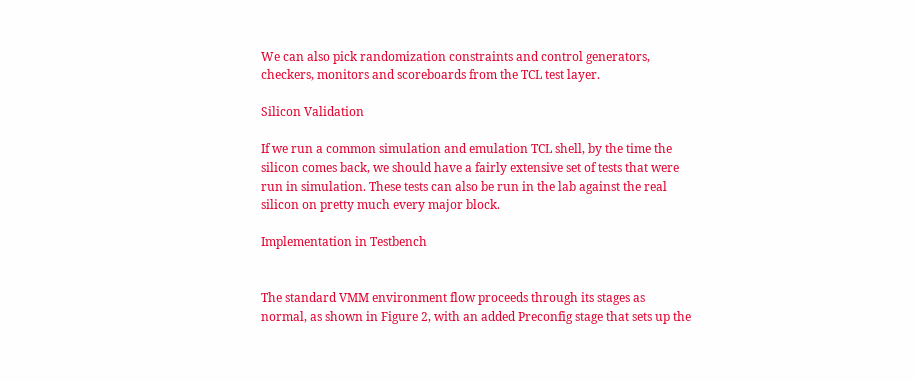We can also pick randomization constraints and control generators, checkers, monitors and scoreboards from the TCL test layer.

Silicon Validation

If we run a common simulation and emulation TCL shell, by the time the silicon comes back, we should have a fairly extensive set of tests that were run in simulation. These tests can also be run in the lab against the real silicon on pretty much every major block.

Implementation in Testbench


The standard VMM environment flow proceeds through its stages as normal, as shown in Figure 2, with an added Preconfig stage that sets up the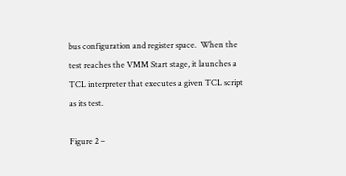bus configuration and register space.  When the test reaches the VMM Start stage, it launches a TCL interpreter that executes a given TCL script as its test.

Figure 2 –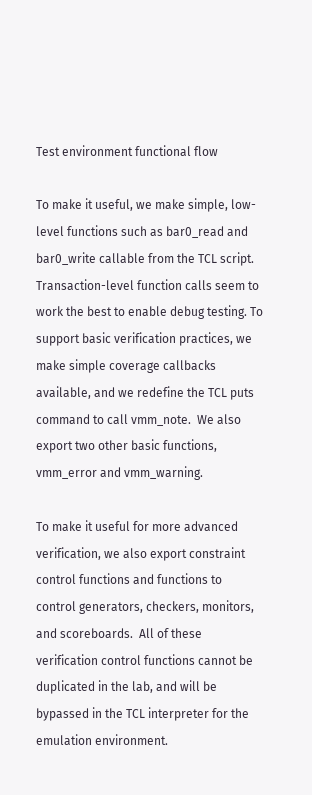Test environment functional flow

To make it useful, we make simple, low-level functions such as bar0_read and bar0_write callable from the TCL script.  Transaction-level function calls seem to work the best to enable debug testing. To support basic verification practices, we make simple coverage callbacks available, and we redefine the TCL puts command to call vmm_note.  We also export two other basic functions, vmm_error and vmm_warning.

To make it useful for more advanced verification, we also export constraint control functions and functions to control generators, checkers, monitors, and scoreboards.  All of these verification control functions cannot be duplicated in the lab, and will be bypassed in the TCL interpreter for the emulation environment.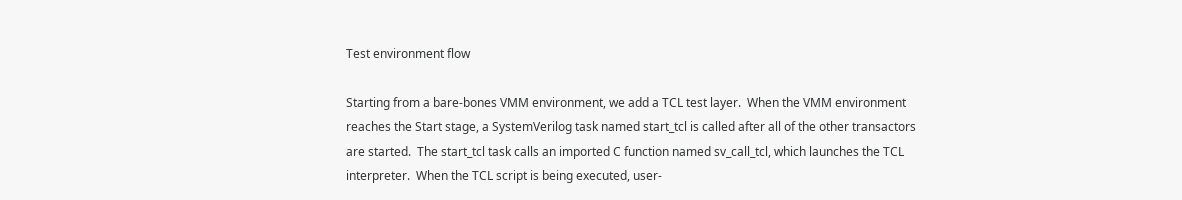Test environment flow

Starting from a bare-bones VMM environment, we add a TCL test layer.  When the VMM environment reaches the Start stage, a SystemVerilog task named start_tcl is called after all of the other transactors are started.  The start_tcl task calls an imported C function named sv_call_tcl, which launches the TCL interpreter.  When the TCL script is being executed, user-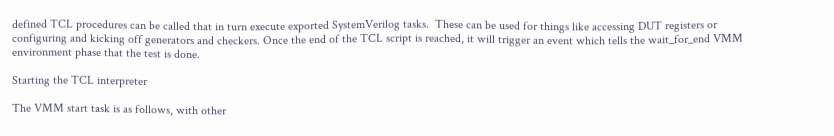defined TCL procedures can be called that in turn execute exported SystemVerilog tasks.  These can be used for things like accessing DUT registers or configuring and kicking off generators and checkers. Once the end of the TCL script is reached, it will trigger an event which tells the wait_for_end VMM environment phase that the test is done.

Starting the TCL interpreter

The VMM start task is as follows, with other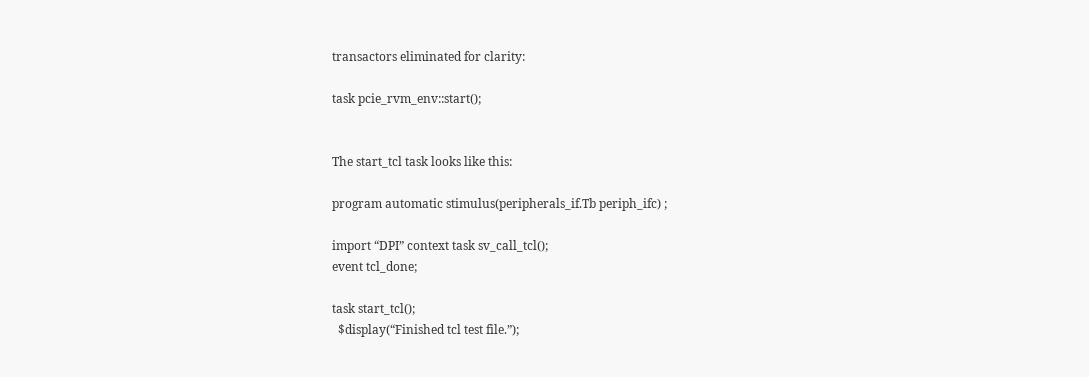transactors eliminated for clarity:

task pcie_rvm_env::start();


The start_tcl task looks like this:

program automatic stimulus(peripherals_if.Tb periph_ifc) ;

import “DPI” context task sv_call_tcl();
event tcl_done;

task start_tcl();
  $display(“Finished tcl test file.”);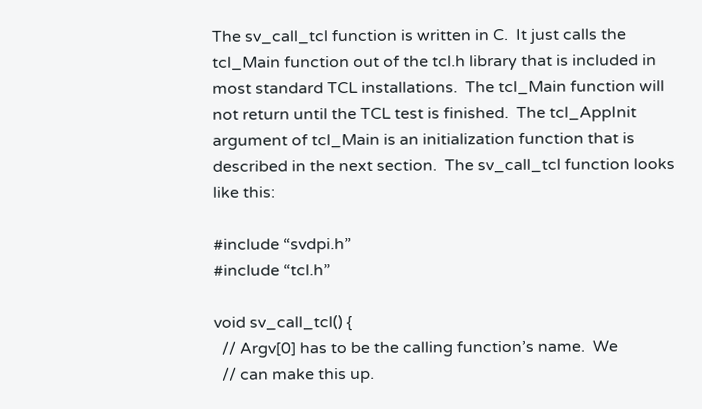The sv_call_tcl function is written in C.  It just calls the tcl_Main function out of the tcl.h library that is included in most standard TCL installations.  The tcl_Main function will not return until the TCL test is finished.  The tcl_AppInit argument of tcl_Main is an initialization function that is described in the next section.  The sv_call_tcl function looks like this:

#include “svdpi.h”
#include “tcl.h”

void sv_call_tcl() {
  // Argv[0] has to be the calling function’s name.  We
  // can make this up.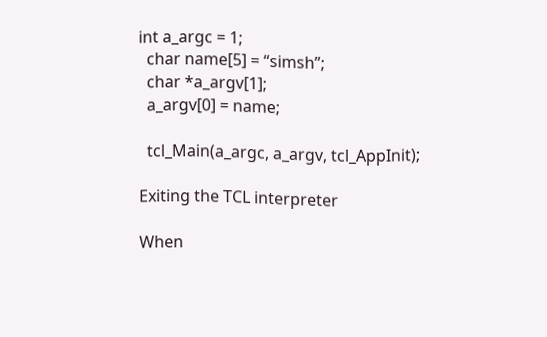int a_argc = 1;
  char name[5] = “simsh”;
  char *a_argv[1];
  a_argv[0] = name;

  tcl_Main(a_argc, a_argv, tcl_AppInit);

Exiting the TCL interpreter

When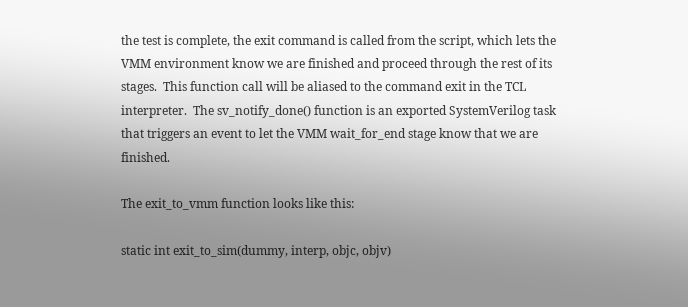the test is complete, the exit command is called from the script, which lets the VMM environment know we are finished and proceed through the rest of its stages.  This function call will be aliased to the command exit in the TCL interpreter.  The sv_notify_done() function is an exported SystemVerilog task that triggers an event to let the VMM wait_for_end stage know that we are finished.

The exit_to_vmm function looks like this:

static int exit_to_sim(dummy, interp, objc, objv)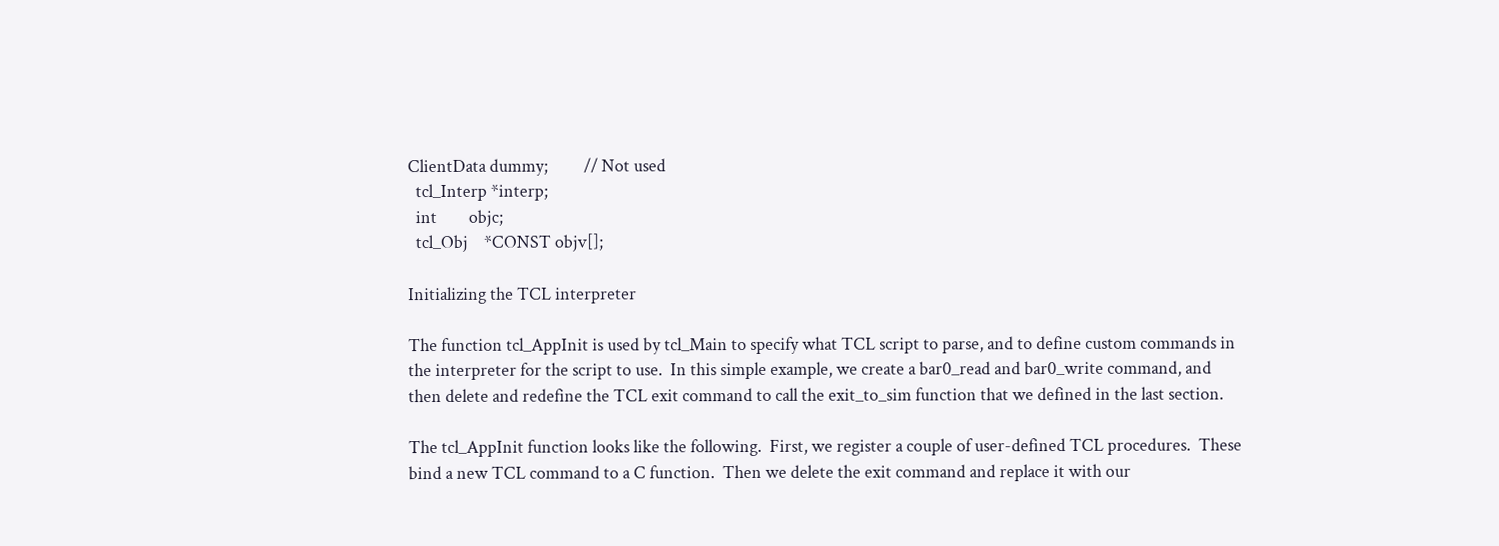ClientData dummy;         // Not used
  tcl_Interp *interp;
  int        objc;
  tcl_Obj    *CONST objv[];

Initializing the TCL interpreter

The function tcl_AppInit is used by tcl_Main to specify what TCL script to parse, and to define custom commands in the interpreter for the script to use.  In this simple example, we create a bar0_read and bar0_write command, and then delete and redefine the TCL exit command to call the exit_to_sim function that we defined in the last section.

The tcl_AppInit function looks like the following.  First, we register a couple of user-defined TCL procedures.  These bind a new TCL command to a C function.  Then we delete the exit command and replace it with our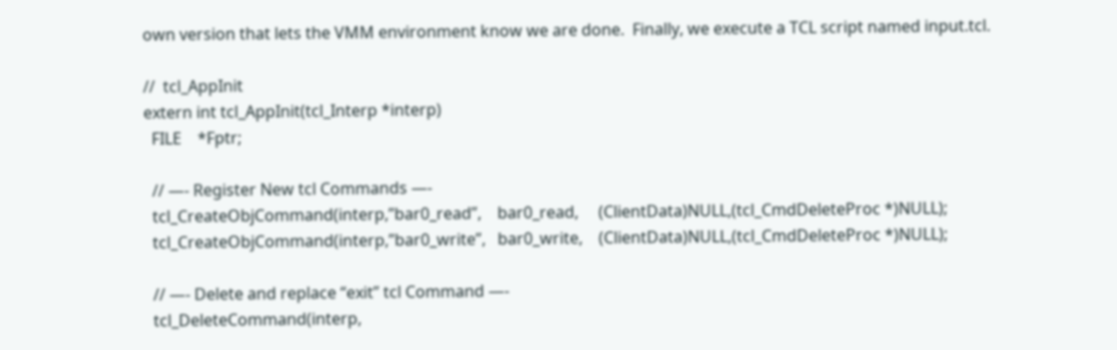own version that lets the VMM environment know we are done.  Finally, we execute a TCL script named input.tcl.

//  tcl_AppInit
extern int tcl_AppInit(tcl_Interp *interp)
  FILE    *Fptr;

  // —- Register New tcl Commands —-
  tcl_CreateObjCommand(interp,”bar0_read”,    bar0_read,     (ClientData)NULL,(tcl_CmdDeleteProc *)NULL);
  tcl_CreateObjCommand(interp,”bar0_write”,   bar0_write,    (ClientData)NULL,(tcl_CmdDeleteProc *)NULL);

  // —- Delete and replace “exit” tcl Command —-
  tcl_DeleteCommand(interp,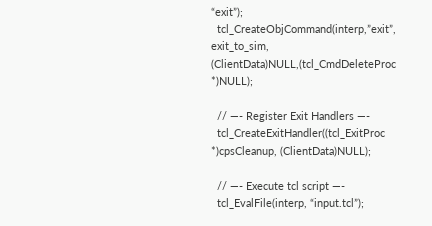“exit”);
  tcl_CreateObjCommand(interp,”exit”,  exit_to_sim,   (ClientData)NULL,(tcl_CmdDeleteProc *)NULL);

  // —- Register Exit Handlers —-
  tcl_CreateExitHandler((tcl_ExitProc *)cpsCleanup, (ClientData)NULL);

  // —- Execute tcl script —-
  tcl_EvalFile(interp, “input.tcl”);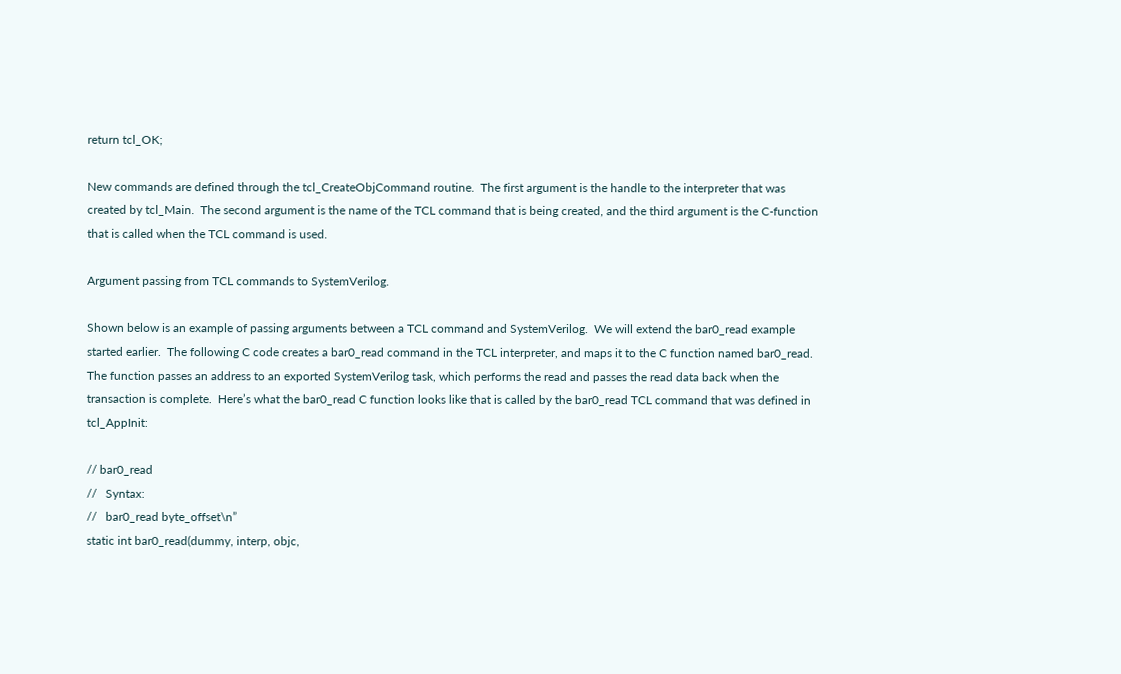return tcl_OK;

New commands are defined through the tcl_CreateObjCommand routine.  The first argument is the handle to the interpreter that was created by tcl_Main.  The second argument is the name of the TCL command that is being created, and the third argument is the C-function that is called when the TCL command is used.

Argument passing from TCL commands to SystemVerilog.

Shown below is an example of passing arguments between a TCL command and SystemVerilog.  We will extend the bar0_read example started earlier.  The following C code creates a bar0_read command in the TCL interpreter, and maps it to the C function named bar0_read.  The function passes an address to an exported SystemVerilog task, which performs the read and passes the read data back when the transaction is complete.  Here’s what the bar0_read C function looks like that is called by the bar0_read TCL command that was defined in tcl_AppInit:

// bar0_read
//   Syntax:
//   bar0_read byte_offset\n”
static int bar0_read(dummy, interp, objc,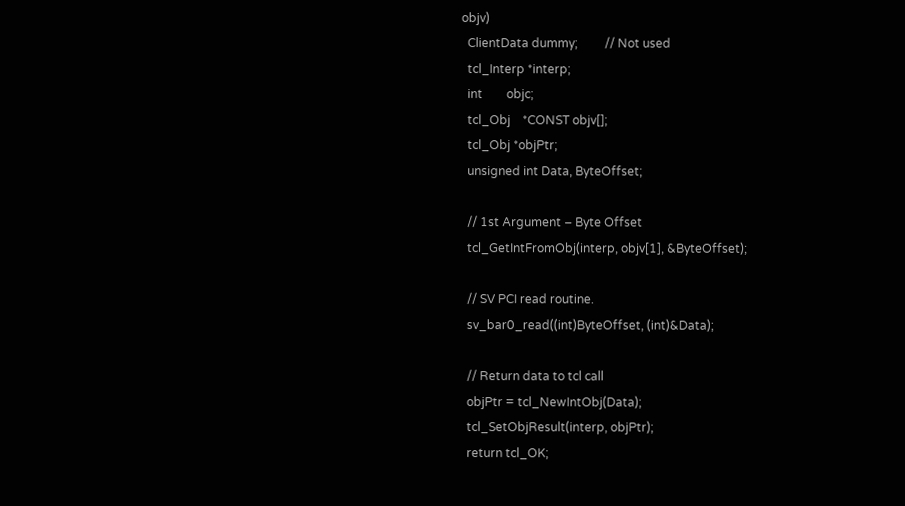objv)
  ClientData dummy;         // Not used
  tcl_Interp *interp;
  int        objc;
  tcl_Obj    *CONST objv[];
  tcl_Obj *objPtr;
  unsigned int Data, ByteOffset;

  // 1st Argument – Byte Offset
  tcl_GetIntFromObj(interp, objv[1], &ByteOffset);

  // SV PCI read routine.
  sv_bar0_read((int)ByteOffset, (int)&Data);

  // Return data to tcl call
  objPtr = tcl_NewIntObj(Data);
  tcl_SetObjResult(interp, objPtr);
  return tcl_OK;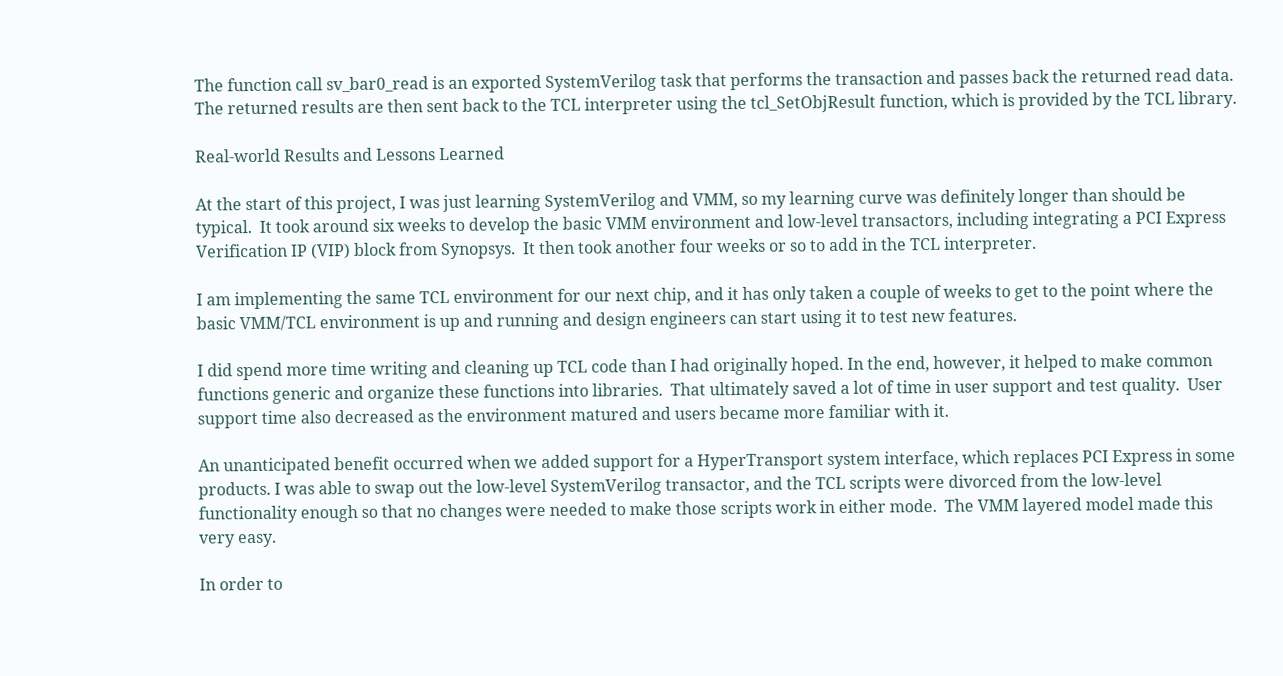The function call sv_bar0_read is an exported SystemVerilog task that performs the transaction and passes back the returned read data.  The returned results are then sent back to the TCL interpreter using the tcl_SetObjResult function, which is provided by the TCL library.

Real-world Results and Lessons Learned

At the start of this project, I was just learning SystemVerilog and VMM, so my learning curve was definitely longer than should be typical.  It took around six weeks to develop the basic VMM environment and low-level transactors, including integrating a PCI Express Verification IP (VIP) block from Synopsys.  It then took another four weeks or so to add in the TCL interpreter.

I am implementing the same TCL environment for our next chip, and it has only taken a couple of weeks to get to the point where the basic VMM/TCL environment is up and running and design engineers can start using it to test new features.

I did spend more time writing and cleaning up TCL code than I had originally hoped. In the end, however, it helped to make common functions generic and organize these functions into libraries.  That ultimately saved a lot of time in user support and test quality.  User support time also decreased as the environment matured and users became more familiar with it.

An unanticipated benefit occurred when we added support for a HyperTransport system interface, which replaces PCI Express in some products. I was able to swap out the low-level SystemVerilog transactor, and the TCL scripts were divorced from the low-level functionality enough so that no changes were needed to make those scripts work in either mode.  The VMM layered model made this very easy.

In order to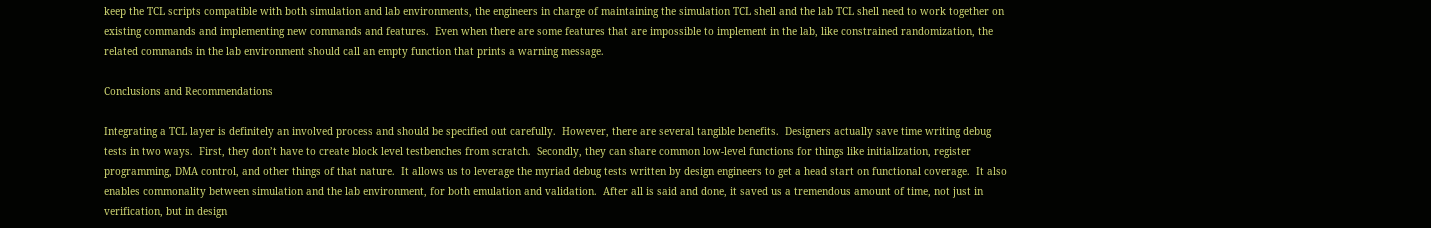keep the TCL scripts compatible with both simulation and lab environments, the engineers in charge of maintaining the simulation TCL shell and the lab TCL shell need to work together on existing commands and implementing new commands and features.  Even when there are some features that are impossible to implement in the lab, like constrained randomization, the related commands in the lab environment should call an empty function that prints a warning message.

Conclusions and Recommendations

Integrating a TCL layer is definitely an involved process and should be specified out carefully.  However, there are several tangible benefits.  Designers actually save time writing debug tests in two ways.  First, they don’t have to create block level testbenches from scratch.  Secondly, they can share common low-level functions for things like initialization, register programming, DMA control, and other things of that nature.  It allows us to leverage the myriad debug tests written by design engineers to get a head start on functional coverage.  It also enables commonality between simulation and the lab environment, for both emulation and validation.  After all is said and done, it saved us a tremendous amount of time, not just in verification, but in design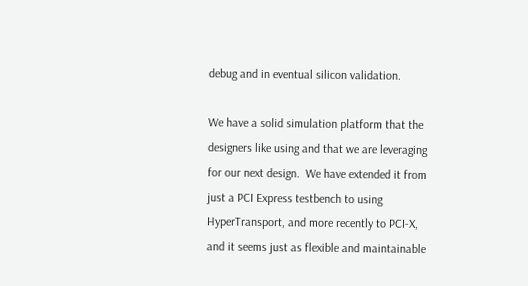debug and in eventual silicon validation.

We have a solid simulation platform that the designers like using and that we are leveraging for our next design.  We have extended it from just a PCI Express testbench to using HyperTransport, and more recently to PCI-X, and it seems just as flexible and maintainable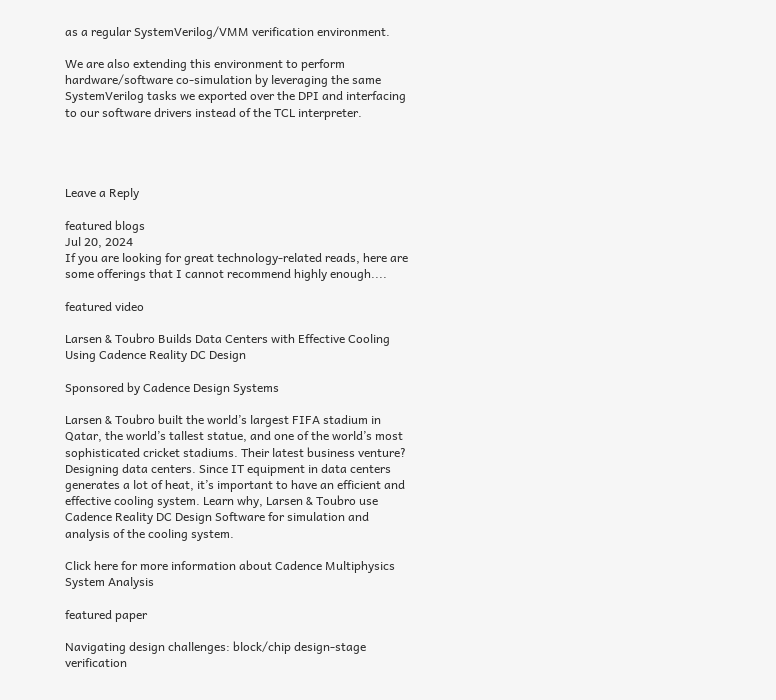as a regular SystemVerilog/VMM verification environment.

We are also extending this environment to perform hardware/software co-simulation by leveraging the same SystemVerilog tasks we exported over the DPI and interfacing to our software drivers instead of the TCL interpreter.




Leave a Reply

featured blogs
Jul 20, 2024
If you are looking for great technology-related reads, here are some offerings that I cannot recommend highly enough....

featured video

Larsen & Toubro Builds Data Centers with Effective Cooling Using Cadence Reality DC Design

Sponsored by Cadence Design Systems

Larsen & Toubro built the world’s largest FIFA stadium in Qatar, the world’s tallest statue, and one of the world’s most sophisticated cricket stadiums. Their latest business venture? Designing data centers. Since IT equipment in data centers generates a lot of heat, it’s important to have an efficient and effective cooling system. Learn why, Larsen & Toubro use Cadence Reality DC Design Software for simulation and analysis of the cooling system.

Click here for more information about Cadence Multiphysics System Analysis

featured paper

Navigating design challenges: block/chip design-stage verification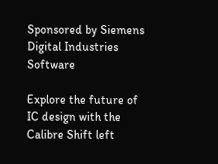Sponsored by Siemens Digital Industries Software

Explore the future of IC design with the Calibre Shift left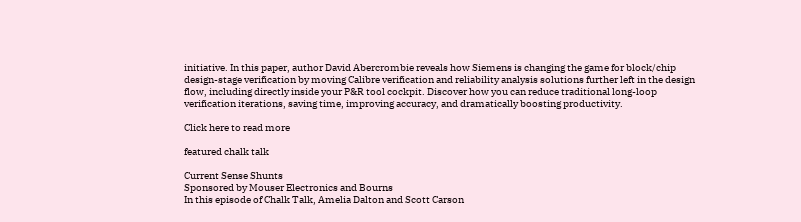initiative. In this paper, author David Abercrombie reveals how Siemens is changing the game for block/chip design-stage verification by moving Calibre verification and reliability analysis solutions further left in the design flow, including directly inside your P&R tool cockpit. Discover how you can reduce traditional long-loop verification iterations, saving time, improving accuracy, and dramatically boosting productivity.

Click here to read more

featured chalk talk

Current Sense Shunts
Sponsored by Mouser Electronics and Bourns
In this episode of Chalk Talk, Amelia Dalton and Scott Carson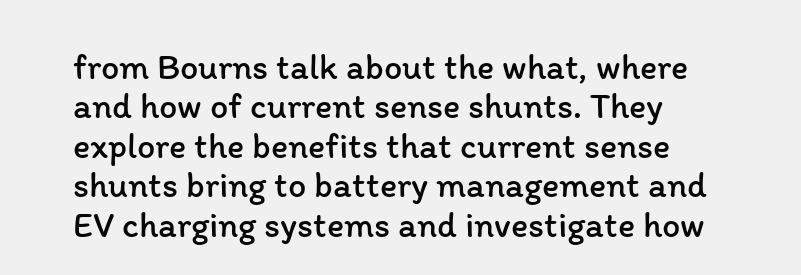from Bourns talk about the what, where and how of current sense shunts. They explore the benefits that current sense shunts bring to battery management and EV charging systems and investigate how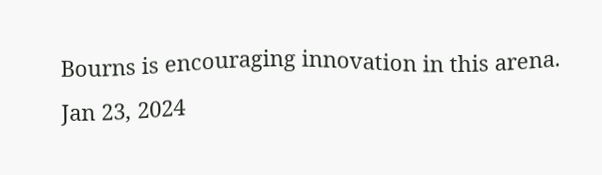Bourns is encouraging innovation in this arena.
Jan 23, 2024